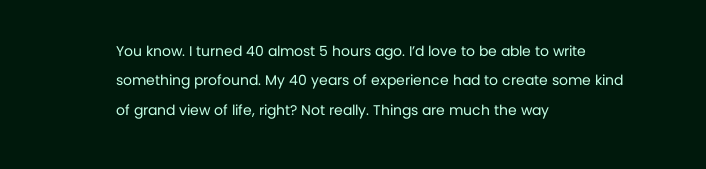You know. I turned 40 almost 5 hours ago. I’d love to be able to write something profound. My 40 years of experience had to create some kind of grand view of life, right? Not really. Things are much the way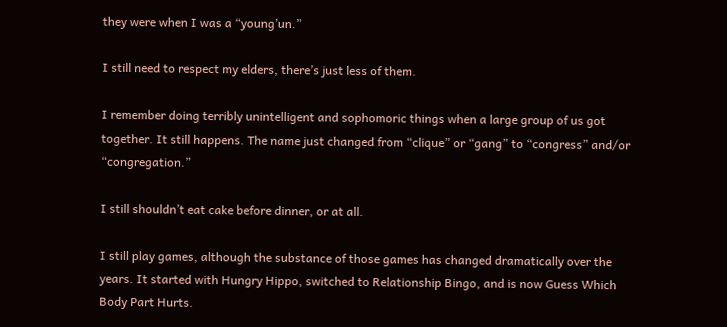they were when I was a “young’un.”

I still need to respect my elders, there’s just less of them.

I remember doing terribly unintelligent and sophomoric things when a large group of us got together. It still happens. The name just changed from “clique” or “gang” to “congress” and/or “congregation.”

I still shouldn’t eat cake before dinner, or at all.

I still play games, although the substance of those games has changed dramatically over the years. It started with Hungry Hippo, switched to Relationship Bingo, and is now Guess Which Body Part Hurts.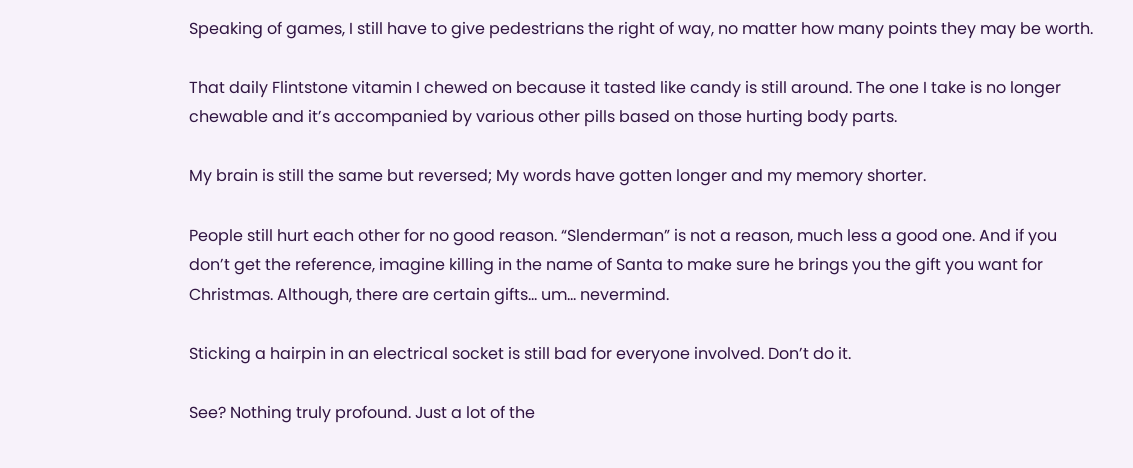Speaking of games, I still have to give pedestrians the right of way, no matter how many points they may be worth.

That daily Flintstone vitamin I chewed on because it tasted like candy is still around. The one I take is no longer chewable and it’s accompanied by various other pills based on those hurting body parts.

My brain is still the same but reversed; My words have gotten longer and my memory shorter.

People still hurt each other for no good reason. “Slenderman” is not a reason, much less a good one. And if you don’t get the reference, imagine killing in the name of Santa to make sure he brings you the gift you want for Christmas. Although, there are certain gifts… um… nevermind.

Sticking a hairpin in an electrical socket is still bad for everyone involved. Don’t do it.

See? Nothing truly profound. Just a lot of the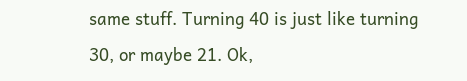same stuff. Turning 40 is just like turning 30, or maybe 21. Ok,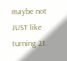maybe not JUST like turning 21.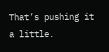That’s pushing it a little.